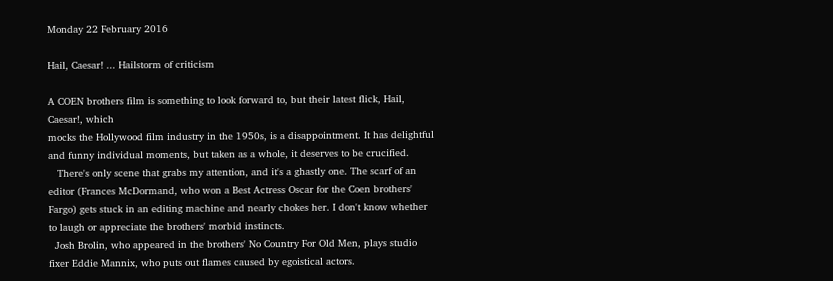Monday 22 February 2016

Hail, Caesar! ... Hailstorm of criticism

A COEN brothers film is something to look forward to, but their latest flick, Hail, Caesar!, which
mocks the Hollywood film industry in the 1950s, is a disappointment. It has delightful and funny individual moments, but taken as a whole, it deserves to be crucified.
   There's only scene that grabs my attention, and it's a ghastly one. The scarf of an editor (Frances McDormand, who won a Best Actress Oscar for the Coen brothers' Fargo) gets stuck in an editing machine and nearly chokes her. I don't know whether to laugh or appreciate the brothers' morbid instincts.
  Josh Brolin, who appeared in the brothers' No Country For Old Men, plays studio fixer Eddie Mannix, who puts out flames caused by egoistical actors.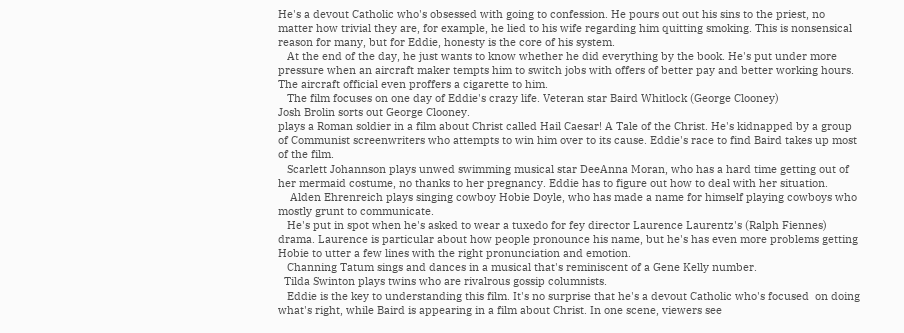He's a devout Catholic who's obsessed with going to confession. He pours out out his sins to the priest, no matter how trivial they are, for example, he lied to his wife regarding him quitting smoking. This is nonsensical reason for many, but for Eddie, honesty is the core of his system.
   At the end of the day, he just wants to know whether he did everything by the book. He's put under more pressure when an aircraft maker tempts him to switch jobs with offers of better pay and better working hours. The aircraft official even proffers a cigarette to him.
   The film focuses on one day of Eddie's crazy life. Veteran star Baird Whitlock (George Clooney)
Josh Brolin sorts out George Clooney.
plays a Roman soldier in a film about Christ called Hail Caesar! A Tale of the Christ. He's kidnapped by a group of Communist screenwriters who attempts to win him over to its cause. Eddie's race to find Baird takes up most of the film.
   Scarlett Johannson plays unwed swimming musical star DeeAnna Moran, who has a hard time getting out of her mermaid costume, no thanks to her pregnancy. Eddie has to figure out how to deal with her situation.
    Alden Ehrenreich plays singing cowboy Hobie Doyle, who has made a name for himself playing cowboys who mostly grunt to communicate.
   He's put in spot when he's asked to wear a tuxedo for fey director Laurence Laurentz's (Ralph Fiennes) drama. Laurence is particular about how people pronounce his name, but he's has even more problems getting Hobie to utter a few lines with the right pronunciation and emotion.
   Channing Tatum sings and dances in a musical that's reminiscent of a Gene Kelly number.
  Tilda Swinton plays twins who are rivalrous gossip columnists.
   Eddie is the key to understanding this film. It's no surprise that he's a devout Catholic who's focused  on doing what's right, while Baird is appearing in a film about Christ. In one scene, viewers see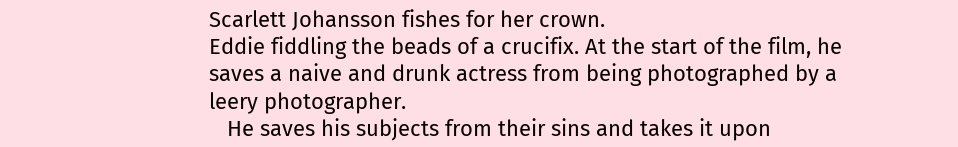Scarlett Johansson fishes for her crown.
Eddie fiddling the beads of a crucifix. At the start of the film, he saves a naive and drunk actress from being photographed by a leery photographer.
   He saves his subjects from their sins and takes it upon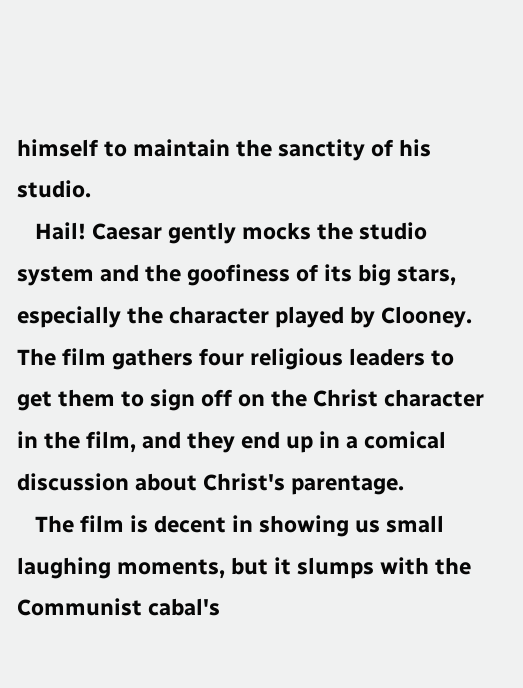himself to maintain the sanctity of his studio.
   Hail! Caesar gently mocks the studio system and the goofiness of its big stars, especially the character played by Clooney. The film gathers four religious leaders to get them to sign off on the Christ character in the film, and they end up in a comical discussion about Christ's parentage.
   The film is decent in showing us small laughing moments, but it slumps with the Communist cabal's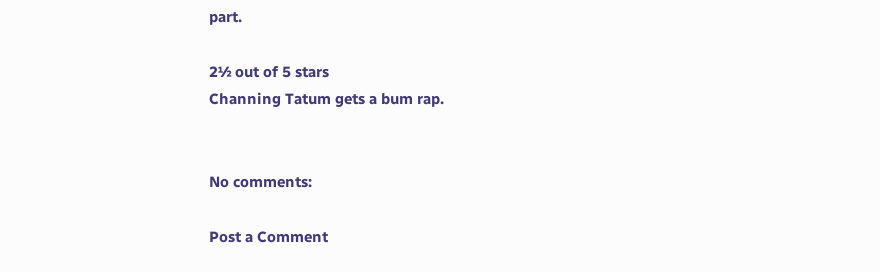part.

2½ out of 5 stars
Channing Tatum gets a bum rap.


No comments:

Post a Comment